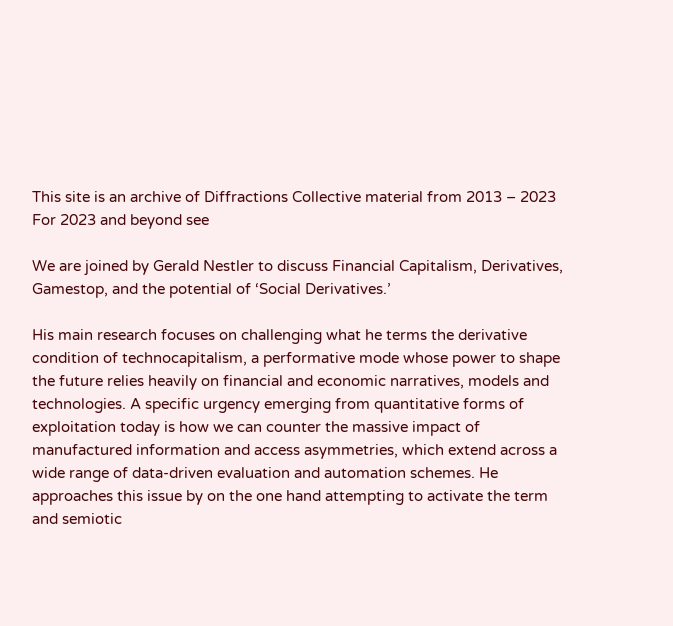This site is an archive of Diffractions Collective material from 2013 – 2023
For 2023 and beyond see

We are joined by Gerald Nestler to discuss Financial Capitalism, Derivatives, Gamestop, and the potential of ‘Social Derivatives.’

His main research focuses on challenging what he terms the derivative condition of technocapitalism, a performative mode whose power to shape the future relies heavily on financial and economic narratives, models and technologies. A specific urgency emerging from quantitative forms of exploitation today is how we can counter the massive impact of manufactured information and access asymmetries, which extend across a wide range of data-driven evaluation and automation schemes. He approaches this issue by on the one hand attempting to activate the term and semiotic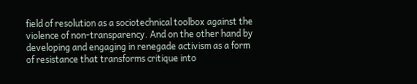field of resolution as a sociotechnical toolbox against the violence of non-transparency. And on the other hand by developing and engaging in renegade activism as a form of resistance that transforms critique into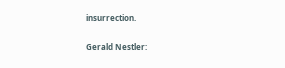insurrection.

Gerald Nestler: